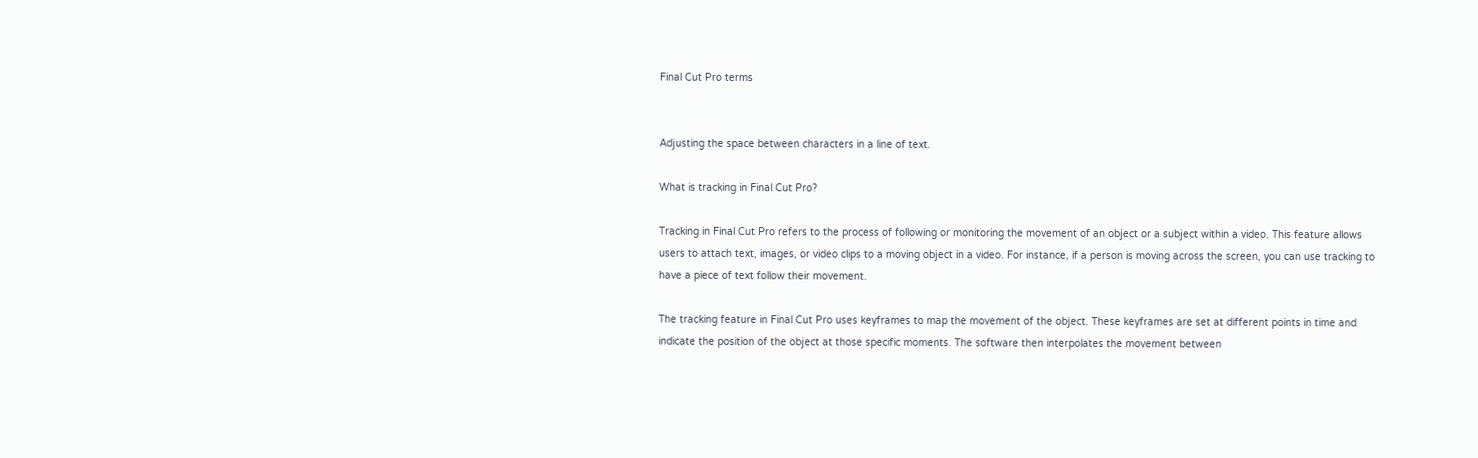Final Cut Pro terms


Adjusting the space between characters in a line of text.

What is tracking in Final Cut Pro?

Tracking in Final Cut Pro refers to the process of following or monitoring the movement of an object or a subject within a video. This feature allows users to attach text, images, or video clips to a moving object in a video. For instance, if a person is moving across the screen, you can use tracking to have a piece of text follow their movement.

The tracking feature in Final Cut Pro uses keyframes to map the movement of the object. These keyframes are set at different points in time and indicate the position of the object at those specific moments. The software then interpolates the movement between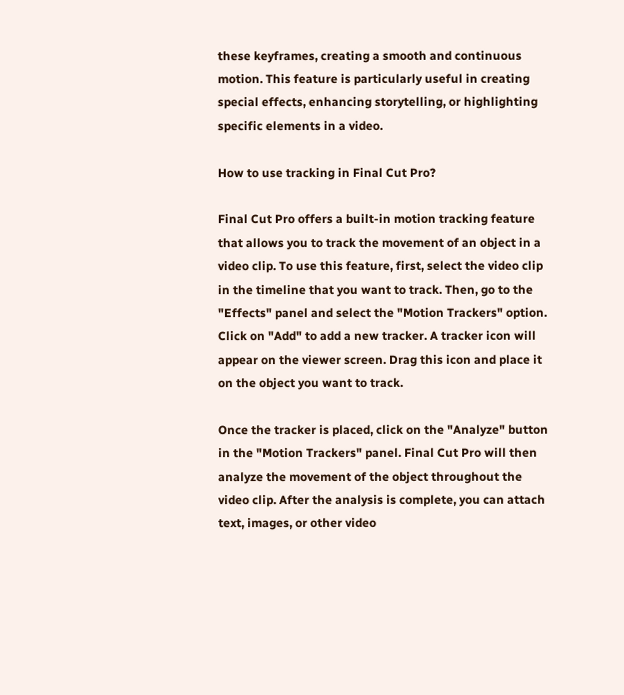these keyframes, creating a smooth and continuous motion. This feature is particularly useful in creating special effects, enhancing storytelling, or highlighting specific elements in a video.

How to use tracking in Final Cut Pro?

Final Cut Pro offers a built-in motion tracking feature that allows you to track the movement of an object in a video clip. To use this feature, first, select the video clip in the timeline that you want to track. Then, go to the "Effects" panel and select the "Motion Trackers" option. Click on "Add" to add a new tracker. A tracker icon will appear on the viewer screen. Drag this icon and place it on the object you want to track.

Once the tracker is placed, click on the "Analyze" button in the "Motion Trackers" panel. Final Cut Pro will then analyze the movement of the object throughout the video clip. After the analysis is complete, you can attach text, images, or other video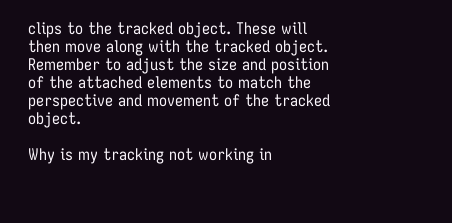clips to the tracked object. These will then move along with the tracked object. Remember to adjust the size and position of the attached elements to match the perspective and movement of the tracked object.

Why is my tracking not working in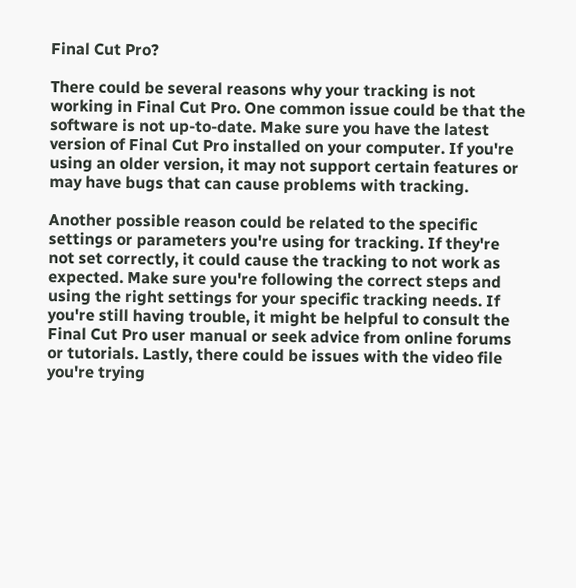Final Cut Pro?

There could be several reasons why your tracking is not working in Final Cut Pro. One common issue could be that the software is not up-to-date. Make sure you have the latest version of Final Cut Pro installed on your computer. If you're using an older version, it may not support certain features or may have bugs that can cause problems with tracking.

Another possible reason could be related to the specific settings or parameters you're using for tracking. If they're not set correctly, it could cause the tracking to not work as expected. Make sure you're following the correct steps and using the right settings for your specific tracking needs. If you're still having trouble, it might be helpful to consult the Final Cut Pro user manual or seek advice from online forums or tutorials. Lastly, there could be issues with the video file you're trying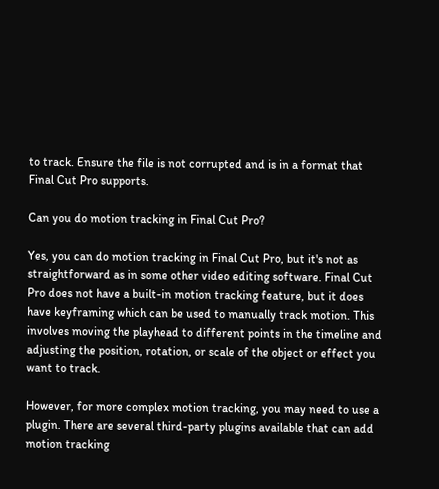to track. Ensure the file is not corrupted and is in a format that Final Cut Pro supports.

Can you do motion tracking in Final Cut Pro?

Yes, you can do motion tracking in Final Cut Pro, but it's not as straightforward as in some other video editing software. Final Cut Pro does not have a built-in motion tracking feature, but it does have keyframing which can be used to manually track motion. This involves moving the playhead to different points in the timeline and adjusting the position, rotation, or scale of the object or effect you want to track.

However, for more complex motion tracking, you may need to use a plugin. There are several third-party plugins available that can add motion tracking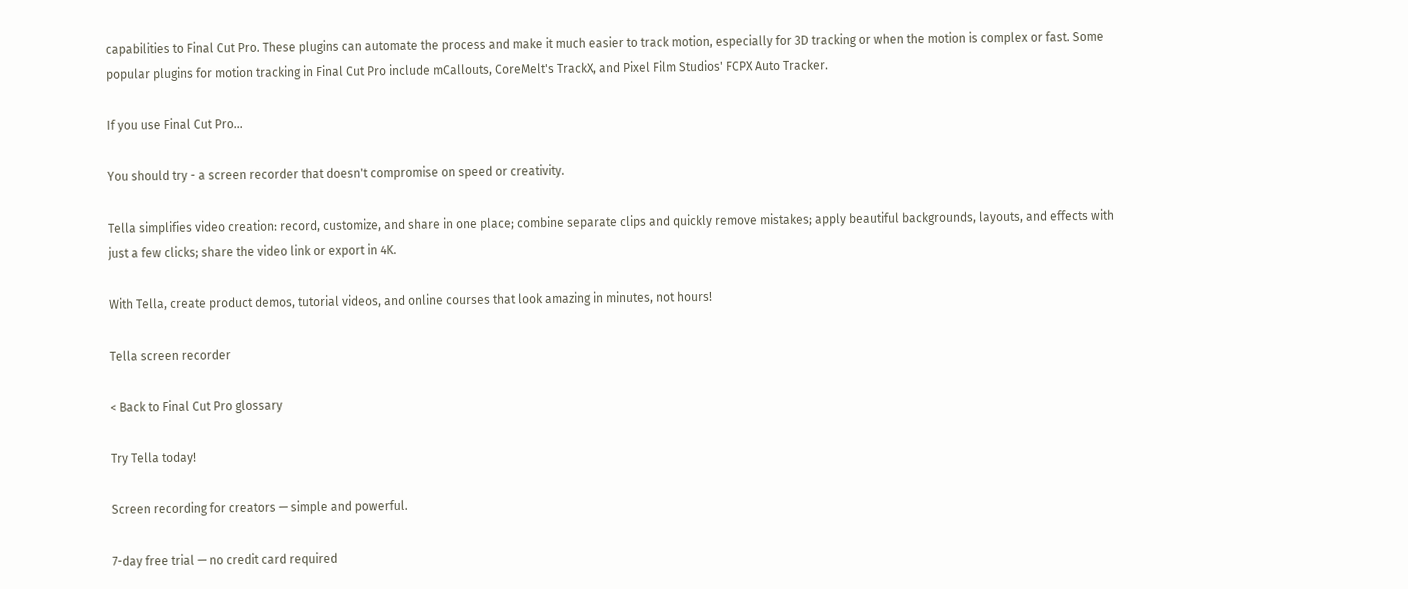capabilities to Final Cut Pro. These plugins can automate the process and make it much easier to track motion, especially for 3D tracking or when the motion is complex or fast. Some popular plugins for motion tracking in Final Cut Pro include mCallouts, CoreMelt's TrackX, and Pixel Film Studios' FCPX Auto Tracker.

If you use Final Cut Pro...

You should try - a screen recorder that doesn't compromise on speed or creativity.

Tella simplifies video creation: record, customize, and share in one place; combine separate clips and quickly remove mistakes; apply beautiful backgrounds, layouts, and effects with just a few clicks; share the video link or export in 4K.

With Tella, create product demos, tutorial videos, and online courses that look amazing in minutes, not hours!

Tella screen recorder

< Back to Final Cut Pro glossary

Try Tella today!

Screen recording for creators — simple and powerful.

7-day free trial — no credit card required